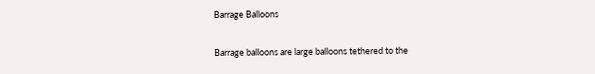Barrage Balloons

Barrage balloons are large balloons tethered to the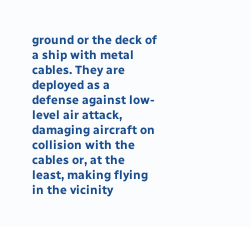ground or the deck of a ship with metal cables. They are deployed as a defense against low-level air attack, damaging aircraft on collision with the cables or, at the least, making flying in the vicinity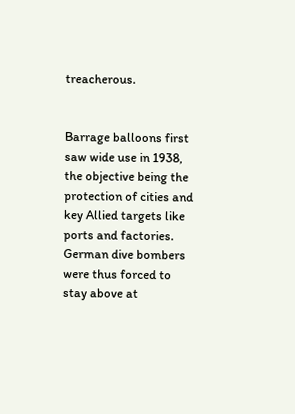treacherous.


Barrage balloons first saw wide use in 1938, the objective being the protection of cities and key Allied targets like ports and factories. German dive bombers were thus forced to stay above at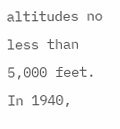altitudes no less than 5,000 feet. In 1940,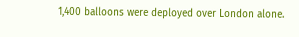1,400 balloons were deployed over London alone.